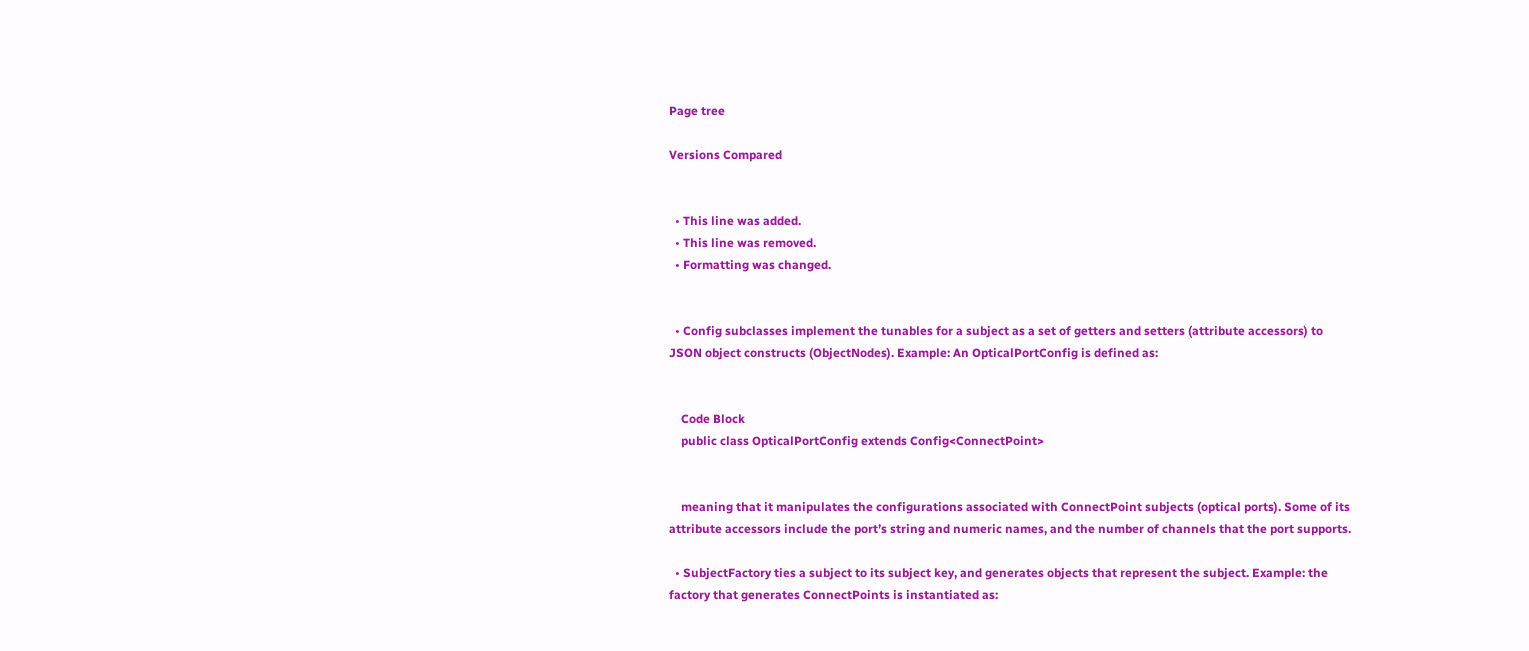Page tree

Versions Compared


  • This line was added.
  • This line was removed.
  • Formatting was changed.


  • Config subclasses implement the tunables for a subject as a set of getters and setters (attribute accessors) to JSON object constructs (ObjectNodes). Example: An OpticalPortConfig is defined as:


    Code Block
    public class OpticalPortConfig extends Config<ConnectPoint>


    meaning that it manipulates the configurations associated with ConnectPoint subjects (optical ports). Some of its attribute accessors include the port’s string and numeric names, and the number of channels that the port supports.

  • SubjectFactory ties a subject to its subject key, and generates objects that represent the subject. Example: the factory that generates ConnectPoints is instantiated as: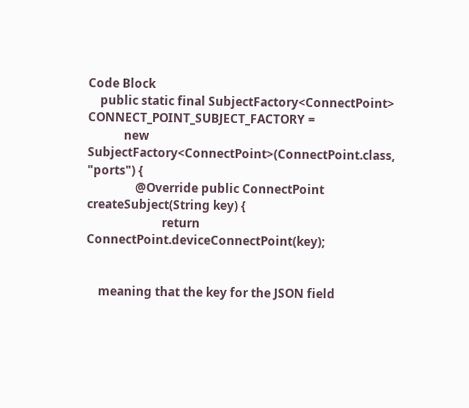Code Block
    public static final SubjectFactory<ConnectPoint> CONNECT_POINT_SUBJECT_FACTORY =
            new SubjectFactory<ConnectPoint>(ConnectPoint.class, "ports") {
                @Override public ConnectPoint createSubject(String key) {
                         return ConnectPoint.deviceConnectPoint(key);


    meaning that the key for the JSON field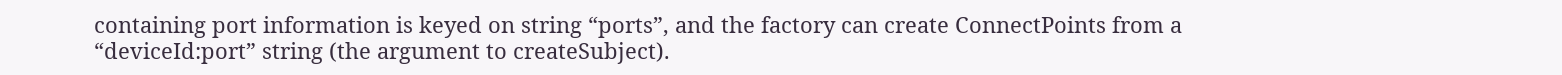containing port information is keyed on string “ports”, and the factory can create ConnectPoints from a “deviceId:port” string (the argument to createSubject).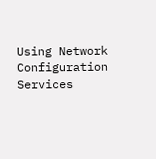Using Network Configuration Services